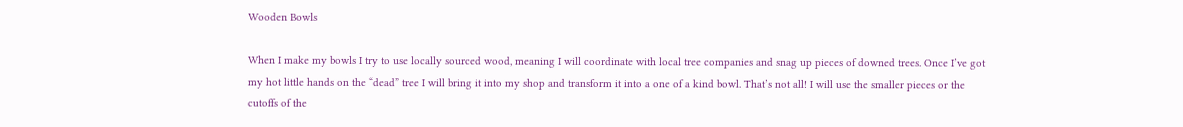Wooden Bowls

When I make my bowls I try to use locally sourced wood, meaning I will coordinate with local tree companies and snag up pieces of downed trees. Once I’ve got my hot little hands on the “dead” tree I will bring it into my shop and transform it into a one of a kind bowl. That’s not all! I will use the smaller pieces or the cutoffs of the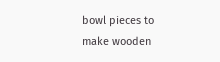bowl pieces to make wooden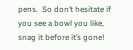pens.  So don’t hesitate if you see a bowl you like, snag it before it’s gone!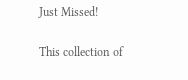Just Missed!

This collection of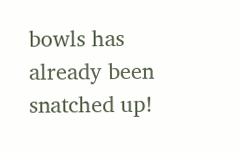bowls has already been snatched up!